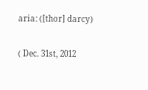aria: ([thor] darcy)


( Dec. 31st, 2012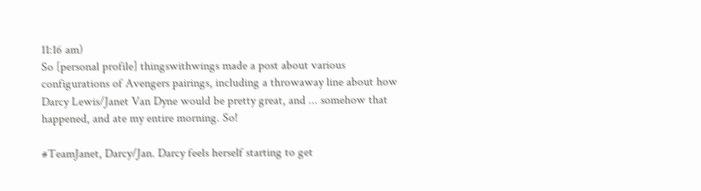11:16 am)
So [personal profile] thingswithwings made a post about various configurations of Avengers pairings, including a throwaway line about how Darcy Lewis/Janet Van Dyne would be pretty great, and ... somehow that happened, and ate my entire morning. So!

#TeamJanet, Darcy/Jan. Darcy feels herself starting to get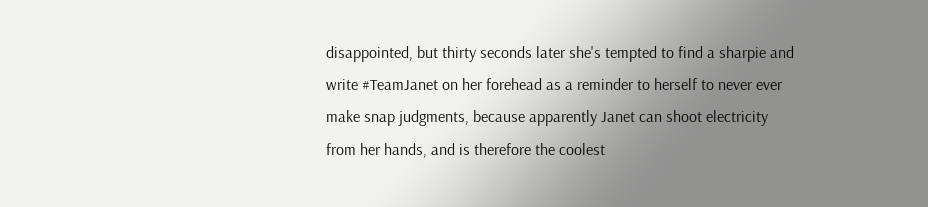disappointed, but thirty seconds later she's tempted to find a sharpie and write #TeamJanet on her forehead as a reminder to herself to never ever make snap judgments, because apparently Janet can shoot electricity from her hands, and is therefore the coolest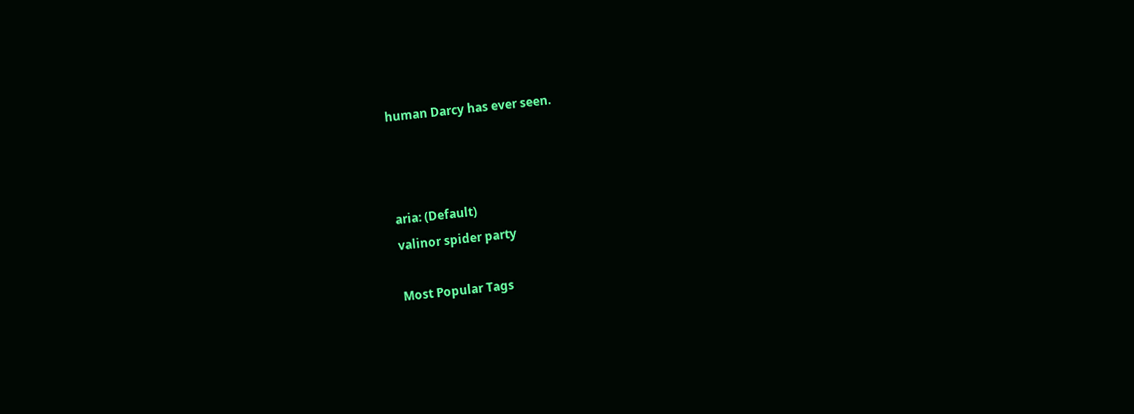human Darcy has ever seen.



aria: (Default)
valinor spider party

Most Popular Tags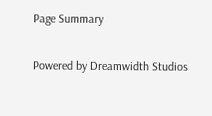Page Summary

Powered by Dreamwidth Studios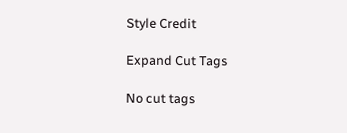Style Credit

Expand Cut Tags

No cut tags